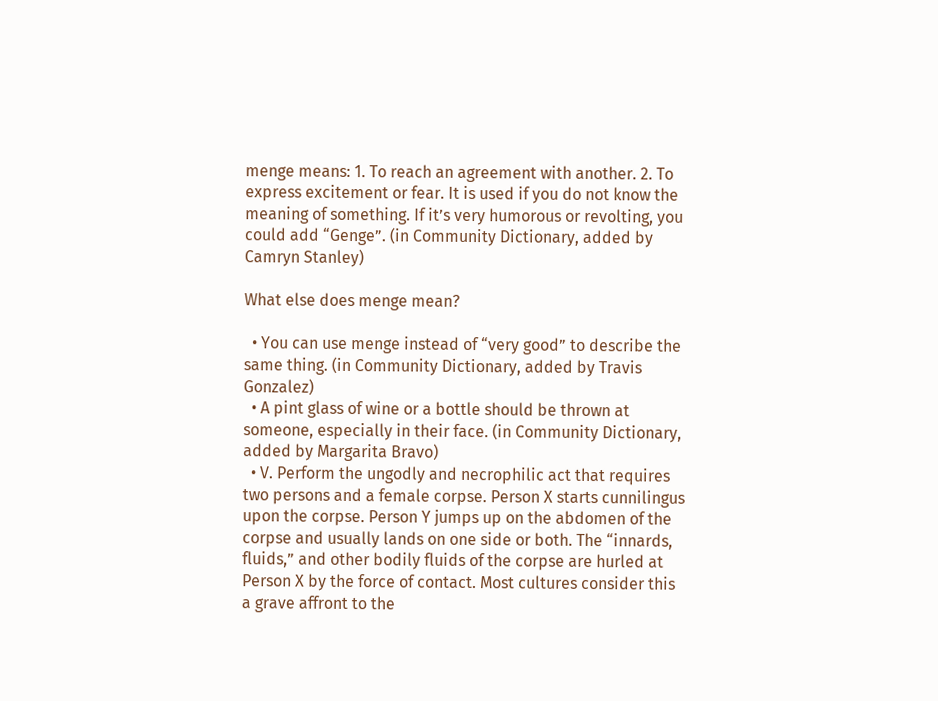menge means: 1. To reach an agreement with another. 2. To express excitement or fear. It is used if you do not know the meaning of something. If it’s very humorous or revolting, you could add “Genge”. (in Community Dictionary, added by Camryn Stanley)

What else does menge mean?

  • You can use menge instead of “very good” to describe the same thing. (in Community Dictionary, added by Travis Gonzalez)
  • A pint glass of wine or a bottle should be thrown at someone, especially in their face. (in Community Dictionary, added by Margarita Bravo)
  • V. Perform the ungodly and necrophilic act that requires two persons and a female corpse. Person X starts cunnilingus upon the corpse. Person Y jumps up on the abdomen of the corpse and usually lands on one side or both. The “innards, fluids,” and other bodily fluids of the corpse are hurled at Person X by the force of contact. Most cultures consider this a grave affront to the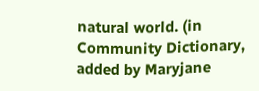natural world. (in Community Dictionary, added by Maryjane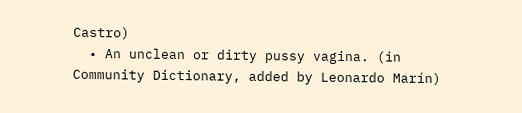Castro)
  • An unclean or dirty pussy vagina. (in Community Dictionary, added by Leonardo Marín)